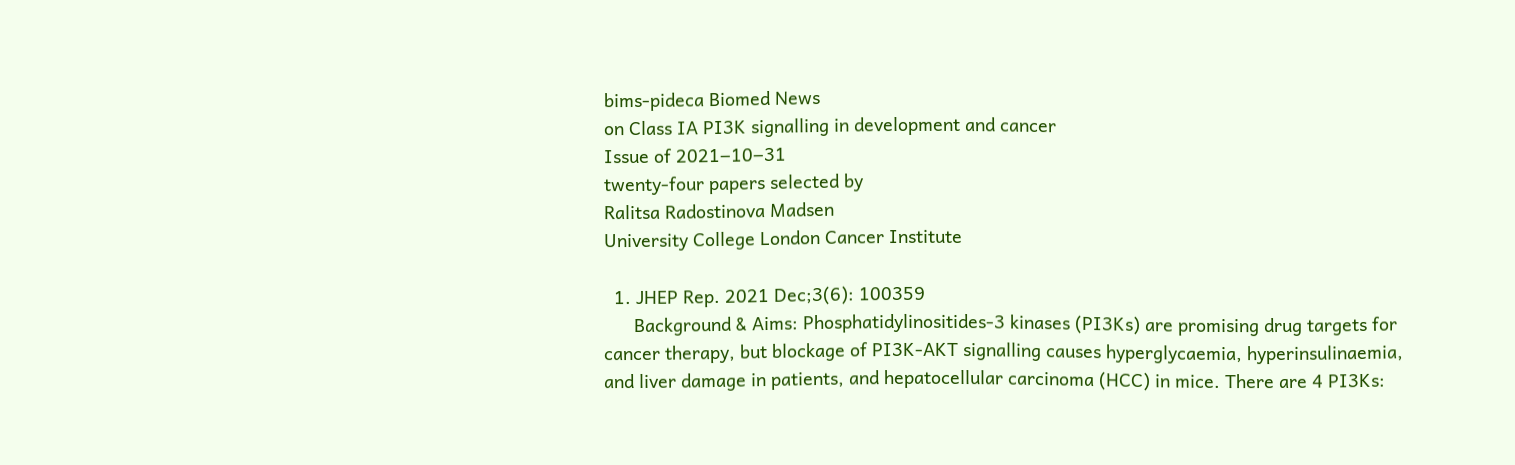bims-pideca Biomed News
on Class IA PI3K signalling in development and cancer
Issue of 2021‒10‒31
twenty-four papers selected by
Ralitsa Radostinova Madsen
University College London Cancer Institute

  1. JHEP Rep. 2021 Dec;3(6): 100359
      Background & Aims: Phosphatidylinositides-3 kinases (PI3Ks) are promising drug targets for cancer therapy, but blockage of PI3K-AKT signalling causes hyperglycaemia, hyperinsulinaemia, and liver damage in patients, and hepatocellular carcinoma (HCC) in mice. There are 4 PI3Ks: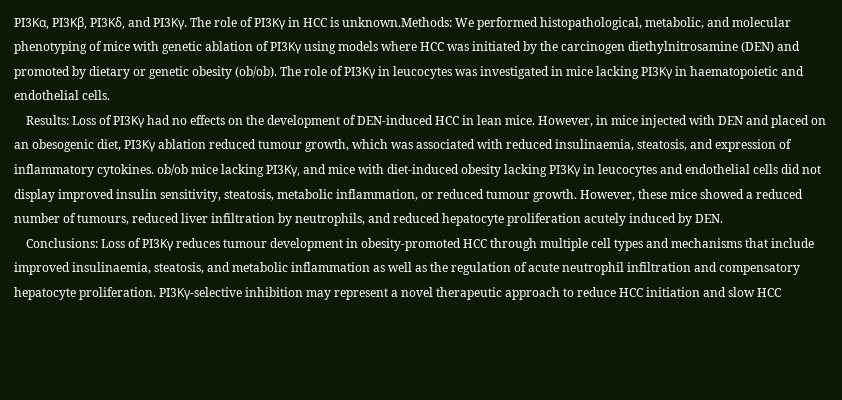PI3Kα, PI3Kβ, PI3Kδ, and PI3Kγ. The role of PI3Kγ in HCC is unknown.Methods: We performed histopathological, metabolic, and molecular phenotyping of mice with genetic ablation of PI3Kγ using models where HCC was initiated by the carcinogen diethylnitrosamine (DEN) and promoted by dietary or genetic obesity (ob/ob). The role of PI3Kγ in leucocytes was investigated in mice lacking PI3Kγ in haematopoietic and endothelial cells.
    Results: Loss of PI3Kγ had no effects on the development of DEN-induced HCC in lean mice. However, in mice injected with DEN and placed on an obesogenic diet, PI3Kγ ablation reduced tumour growth, which was associated with reduced insulinaemia, steatosis, and expression of inflammatory cytokines. ob/ob mice lacking PI3Kγ, and mice with diet-induced obesity lacking PI3Kγ in leucocytes and endothelial cells did not display improved insulin sensitivity, steatosis, metabolic inflammation, or reduced tumour growth. However, these mice showed a reduced number of tumours, reduced liver infiltration by neutrophils, and reduced hepatocyte proliferation acutely induced by DEN.
    Conclusions: Loss of PI3Kγ reduces tumour development in obesity-promoted HCC through multiple cell types and mechanisms that include improved insulinaemia, steatosis, and metabolic inflammation as well as the regulation of acute neutrophil infiltration and compensatory hepatocyte proliferation. PI3Kγ-selective inhibition may represent a novel therapeutic approach to reduce HCC initiation and slow HCC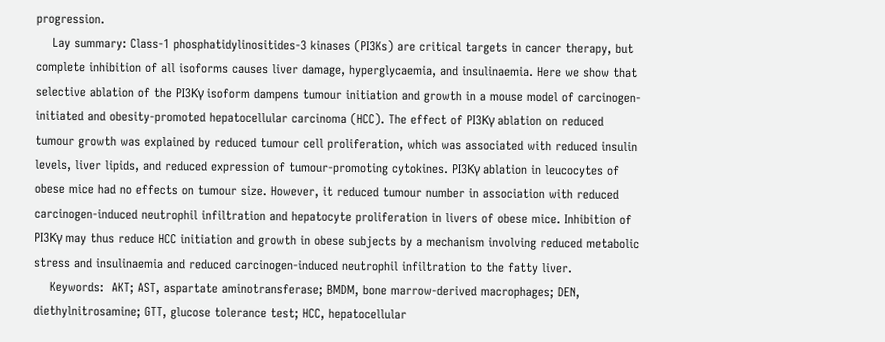progression.
    Lay summary: Class-1 phosphatidylinositides-3 kinases (PI3Ks) are critical targets in cancer therapy, but complete inhibition of all isoforms causes liver damage, hyperglycaemia, and insulinaemia. Here we show that selective ablation of the PI3Kγ isoform dampens tumour initiation and growth in a mouse model of carcinogen-initiated and obesity-promoted hepatocellular carcinoma (HCC). The effect of PI3Kγ ablation on reduced tumour growth was explained by reduced tumour cell proliferation, which was associated with reduced insulin levels, liver lipids, and reduced expression of tumour-promoting cytokines. PI3Kγ ablation in leucocytes of obese mice had no effects on tumour size. However, it reduced tumour number in association with reduced carcinogen-induced neutrophil infiltration and hepatocyte proliferation in livers of obese mice. Inhibition of PI3Kγ may thus reduce HCC initiation and growth in obese subjects by a mechanism involving reduced metabolic stress and insulinaemia and reduced carcinogen-induced neutrophil infiltration to the fatty liver.
    Keywords:  AKT; AST, aspartate aminotransferase; BMDM, bone marrow-derived macrophages; DEN, diethylnitrosamine; GTT, glucose tolerance test; HCC, hepatocellular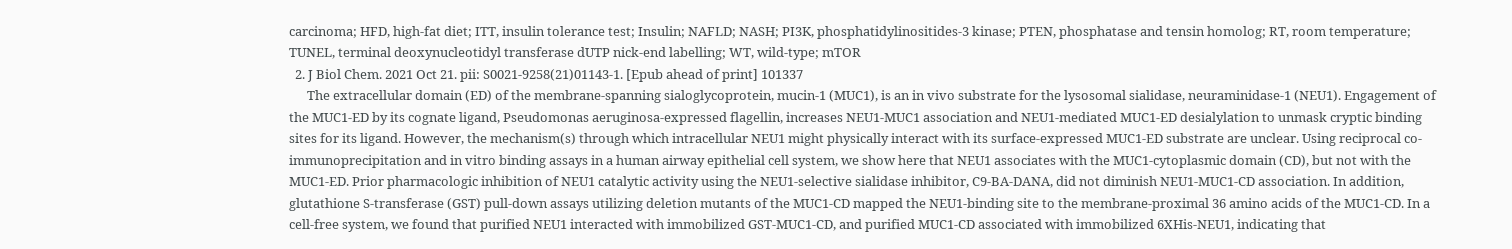carcinoma; HFD, high-fat diet; ITT, insulin tolerance test; Insulin; NAFLD; NASH; PI3K, phosphatidylinositides-3 kinase; PTEN, phosphatase and tensin homolog; RT, room temperature; TUNEL, terminal deoxynucleotidyl transferase dUTP nick-end labelling; WT, wild-type; mTOR
  2. J Biol Chem. 2021 Oct 21. pii: S0021-9258(21)01143-1. [Epub ahead of print] 101337
      The extracellular domain (ED) of the membrane-spanning sialoglycoprotein, mucin-1 (MUC1), is an in vivo substrate for the lysosomal sialidase, neuraminidase-1 (NEU1). Engagement of the MUC1-ED by its cognate ligand, Pseudomonas aeruginosa-expressed flagellin, increases NEU1-MUC1 association and NEU1-mediated MUC1-ED desialylation to unmask cryptic binding sites for its ligand. However, the mechanism(s) through which intracellular NEU1 might physically interact with its surface-expressed MUC1-ED substrate are unclear. Using reciprocal co-immunoprecipitation and in vitro binding assays in a human airway epithelial cell system, we show here that NEU1 associates with the MUC1-cytoplasmic domain (CD), but not with the MUC1-ED. Prior pharmacologic inhibition of NEU1 catalytic activity using the NEU1-selective sialidase inhibitor, C9-BA-DANA, did not diminish NEU1-MUC1-CD association. In addition, glutathione S-transferase (GST) pull-down assays utilizing deletion mutants of the MUC1-CD mapped the NEU1-binding site to the membrane-proximal 36 amino acids of the MUC1-CD. In a cell-free system, we found that purified NEU1 interacted with immobilized GST-MUC1-CD, and purified MUC1-CD associated with immobilized 6XHis-NEU1, indicating that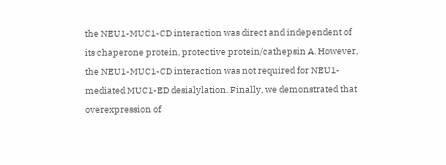the NEU1-MUC1-CD interaction was direct and independent of its chaperone protein, protective protein/cathepsin A. However, the NEU1-MUC1-CD interaction was not required for NEU1-mediated MUC1-ED desialylation. Finally, we demonstrated that overexpression of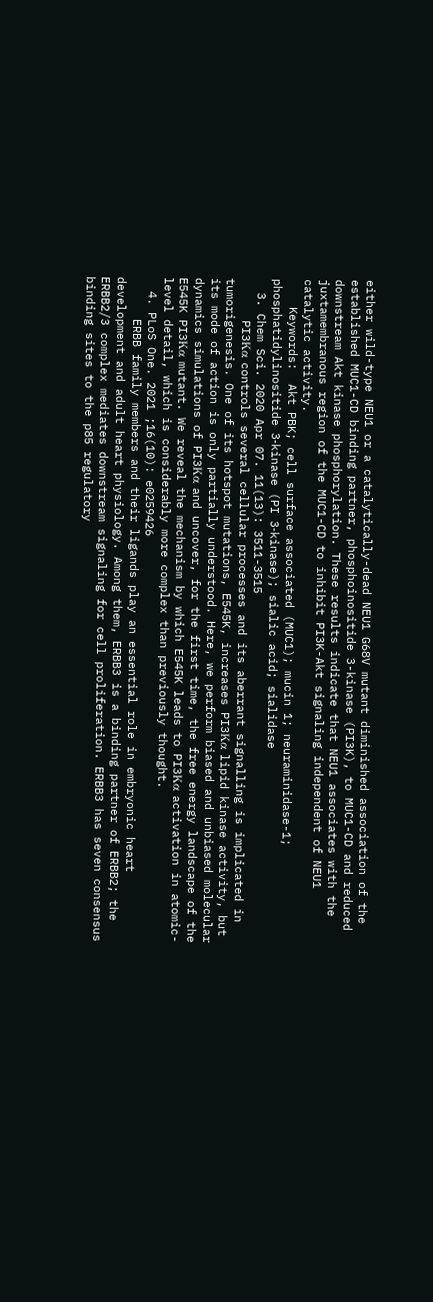either wild-type NEU1 or a catalytically-dead NEU1 G68V mutant diminished association of the established MUC1-CD binding partner, phosphoinositide 3-kinase (PI3K), to MUC1-CD and reduced downstream Akt kinase phosphorylation. These results indicate that NEU1 associates with the juxtamembranous region of the MUC1-CD to inhibit PI3K-Akt signaling independent of NEU1 catalytic activity.
    Keywords:  Akt PBK; cell surface associated (MUC1); mucin 1; neuraminidase-1; phosphatidylinositide 3‐kinase (PI 3‐kinase); sialic acid; sialidase
  3. Chem Sci. 2020 Apr 07. 11(13): 3511-3515
      PI3Kα controls several cellular processes and its aberrant signalling is implicated in tumorigenesis. One of its hotspot mutations, E545K, increases PI3Kα lipid kinase activity, but its mode of action is only partially understood. Here, we perform biased and unbiased molecular dynamics simulations of PI3Kα and uncover, for the first time, the free energy landscape of the E545K PI3Kα mutant. We reveal the mechanism by which E545K leads to PI3Kα activation in atomic-level detail, which is considerably more complex than previously thought.
  4. PLoS One. 2021 ;16(10): e0259426
      ERBB family members and their ligands play an essential role in embryonic heart development and adult heart physiology. Among them, ERBB3 is a binding partner of ERBB2; the ERBB2/3 complex mediates downstream signaling for cell proliferation. ERBB3 has seven consensus binding sites to the p85 regulatory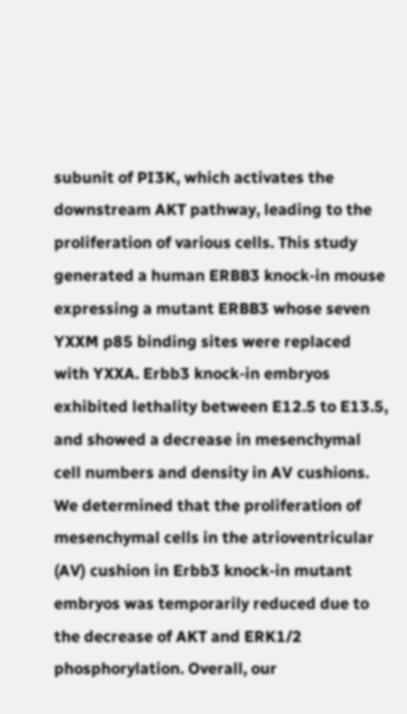subunit of PI3K, which activates the downstream AKT pathway, leading to the proliferation of various cells. This study generated a human ERBB3 knock-in mouse expressing a mutant ERBB3 whose seven YXXM p85 binding sites were replaced with YXXA. Erbb3 knock-in embryos exhibited lethality between E12.5 to E13.5, and showed a decrease in mesenchymal cell numbers and density in AV cushions. We determined that the proliferation of mesenchymal cells in the atrioventricular (AV) cushion in Erbb3 knock-in mutant embryos was temporarily reduced due to the decrease of AKT and ERK1/2 phosphorylation. Overall, our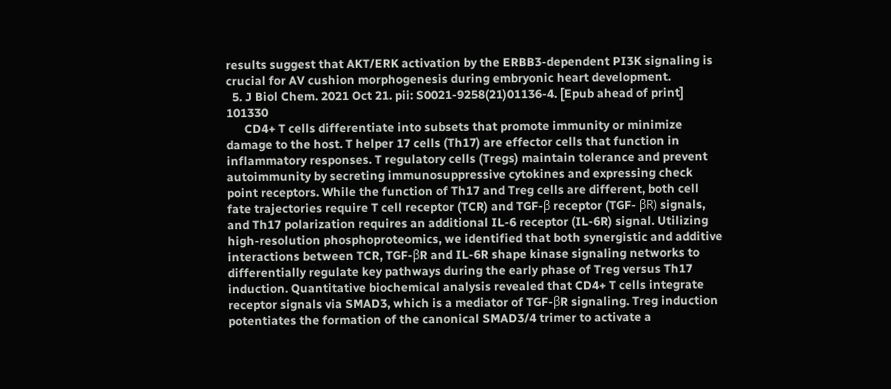results suggest that AKT/ERK activation by the ERBB3-dependent PI3K signaling is crucial for AV cushion morphogenesis during embryonic heart development.
  5. J Biol Chem. 2021 Oct 21. pii: S0021-9258(21)01136-4. [Epub ahead of print] 101330
      CD4+ T cells differentiate into subsets that promote immunity or minimize damage to the host. T helper 17 cells (Th17) are effector cells that function in inflammatory responses. T regulatory cells (Tregs) maintain tolerance and prevent autoimmunity by secreting immunosuppressive cytokines and expressing check point receptors. While the function of Th17 and Treg cells are different, both cell fate trajectories require T cell receptor (TCR) and TGF-β receptor (TGF- βR) signals, and Th17 polarization requires an additional IL-6 receptor (IL-6R) signal. Utilizing high-resolution phosphoproteomics, we identified that both synergistic and additive interactions between TCR, TGF-βR and IL-6R shape kinase signaling networks to differentially regulate key pathways during the early phase of Treg versus Th17 induction. Quantitative biochemical analysis revealed that CD4+ T cells integrate receptor signals via SMAD3, which is a mediator of TGF-βR signaling. Treg induction potentiates the formation of the canonical SMAD3/4 trimer to activate a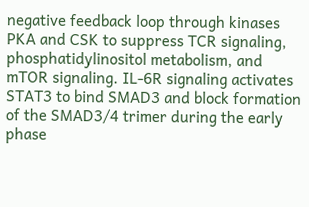negative feedback loop through kinases PKA and CSK to suppress TCR signaling, phosphatidylinositol metabolism, and mTOR signaling. IL-6R signaling activates STAT3 to bind SMAD3 and block formation of the SMAD3/4 trimer during the early phase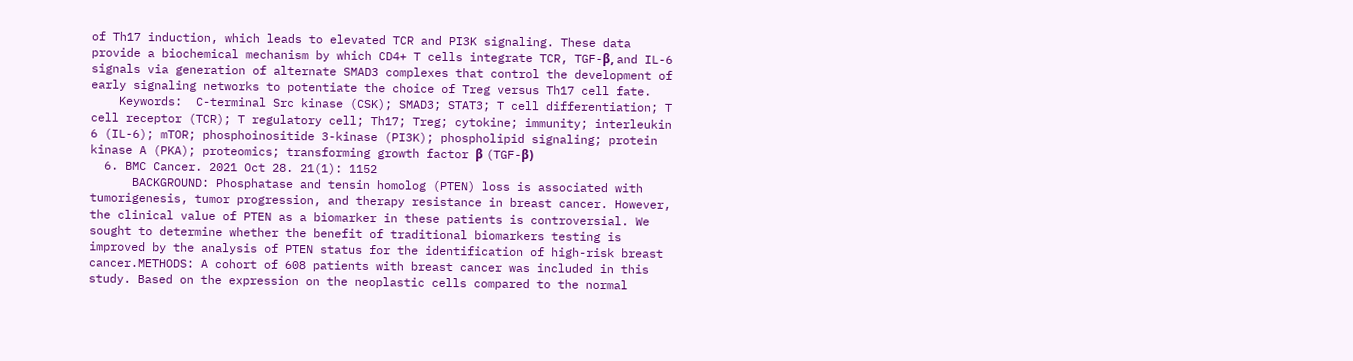of Th17 induction, which leads to elevated TCR and PI3K signaling. These data provide a biochemical mechanism by which CD4+ T cells integrate TCR, TGF-β, and IL-6 signals via generation of alternate SMAD3 complexes that control the development of early signaling networks to potentiate the choice of Treg versus Th17 cell fate.
    Keywords:  C-terminal Src kinase (CSK); SMAD3; STAT3; T cell differentiation; T cell receptor (TCR); T regulatory cell; Th17; Treg; cytokine; immunity; interleukin 6 (IL-6); mTOR; phosphoinositide 3-kinase (PI3K); phospholipid signaling; protein kinase A (PKA); proteomics; transforming growth factor β (TGF-β)
  6. BMC Cancer. 2021 Oct 28. 21(1): 1152
      BACKGROUND: Phosphatase and tensin homolog (PTEN) loss is associated with tumorigenesis, tumor progression, and therapy resistance in breast cancer. However, the clinical value of PTEN as a biomarker in these patients is controversial. We sought to determine whether the benefit of traditional biomarkers testing is improved by the analysis of PTEN status for the identification of high-risk breast cancer.METHODS: A cohort of 608 patients with breast cancer was included in this study. Based on the expression on the neoplastic cells compared to the normal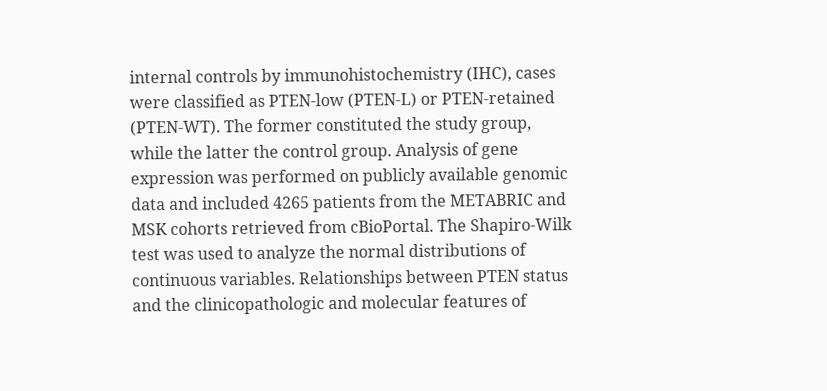internal controls by immunohistochemistry (IHC), cases were classified as PTEN-low (PTEN-L) or PTEN-retained (PTEN-WT). The former constituted the study group, while the latter the control group. Analysis of gene expression was performed on publicly available genomic data and included 4265 patients from the METABRIC and MSK cohorts retrieved from cBioPortal. The Shapiro-Wilk test was used to analyze the normal distributions of continuous variables. Relationships between PTEN status and the clinicopathologic and molecular features of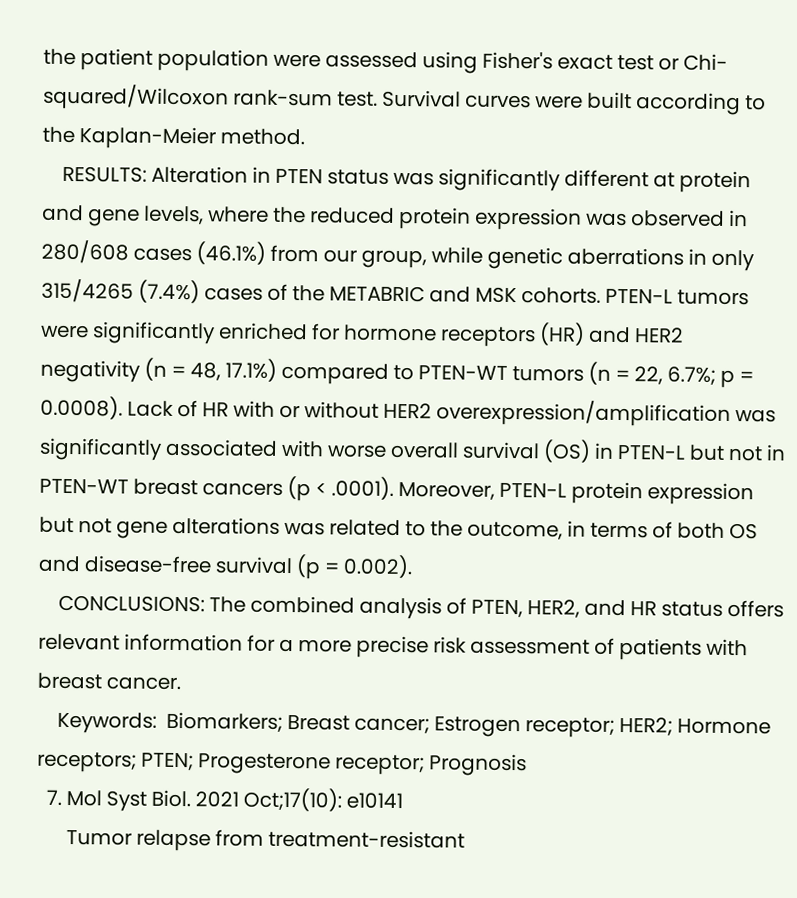the patient population were assessed using Fisher's exact test or Chi-squared/Wilcoxon rank-sum test. Survival curves were built according to the Kaplan-Meier method.
    RESULTS: Alteration in PTEN status was significantly different at protein and gene levels, where the reduced protein expression was observed in 280/608 cases (46.1%) from our group, while genetic aberrations in only 315/4265 (7.4%) cases of the METABRIC and MSK cohorts. PTEN-L tumors were significantly enriched for hormone receptors (HR) and HER2 negativity (n = 48, 17.1%) compared to PTEN-WT tumors (n = 22, 6.7%; p = 0.0008). Lack of HR with or without HER2 overexpression/amplification was significantly associated with worse overall survival (OS) in PTEN-L but not in PTEN-WT breast cancers (p < .0001). Moreover, PTEN-L protein expression but not gene alterations was related to the outcome, in terms of both OS and disease-free survival (p = 0.002).
    CONCLUSIONS: The combined analysis of PTEN, HER2, and HR status offers relevant information for a more precise risk assessment of patients with breast cancer.
    Keywords:  Biomarkers; Breast cancer; Estrogen receptor; HER2; Hormone receptors; PTEN; Progesterone receptor; Prognosis
  7. Mol Syst Biol. 2021 Oct;17(10): e10141
      Tumor relapse from treatment-resistant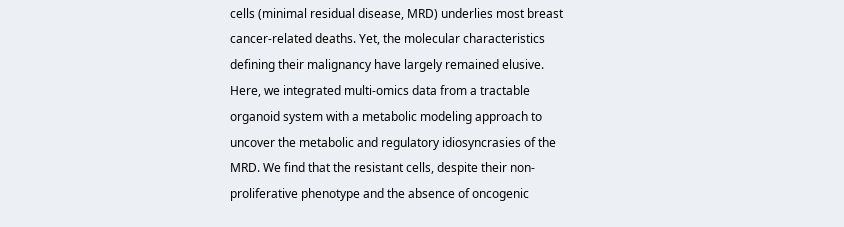cells (minimal residual disease, MRD) underlies most breast cancer-related deaths. Yet, the molecular characteristics defining their malignancy have largely remained elusive. Here, we integrated multi-omics data from a tractable organoid system with a metabolic modeling approach to uncover the metabolic and regulatory idiosyncrasies of the MRD. We find that the resistant cells, despite their non-proliferative phenotype and the absence of oncogenic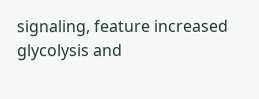signaling, feature increased glycolysis and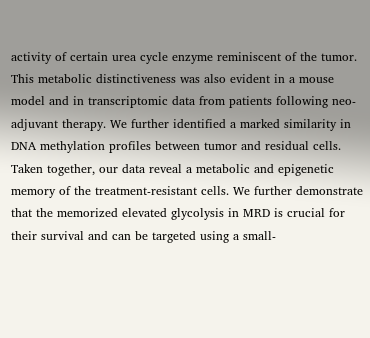activity of certain urea cycle enzyme reminiscent of the tumor. This metabolic distinctiveness was also evident in a mouse model and in transcriptomic data from patients following neo-adjuvant therapy. We further identified a marked similarity in DNA methylation profiles between tumor and residual cells. Taken together, our data reveal a metabolic and epigenetic memory of the treatment-resistant cells. We further demonstrate that the memorized elevated glycolysis in MRD is crucial for their survival and can be targeted using a small-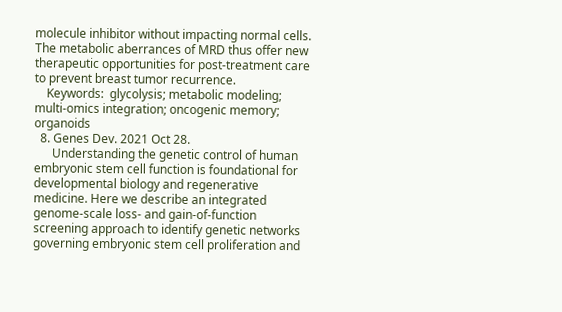molecule inhibitor without impacting normal cells. The metabolic aberrances of MRD thus offer new therapeutic opportunities for post-treatment care to prevent breast tumor recurrence.
    Keywords:  glycolysis; metabolic modeling; multi-omics integration; oncogenic memory; organoids
  8. Genes Dev. 2021 Oct 28.
      Understanding the genetic control of human embryonic stem cell function is foundational for developmental biology and regenerative medicine. Here we describe an integrated genome-scale loss- and gain-of-function screening approach to identify genetic networks governing embryonic stem cell proliferation and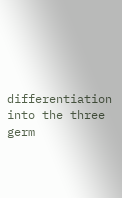differentiation into the three germ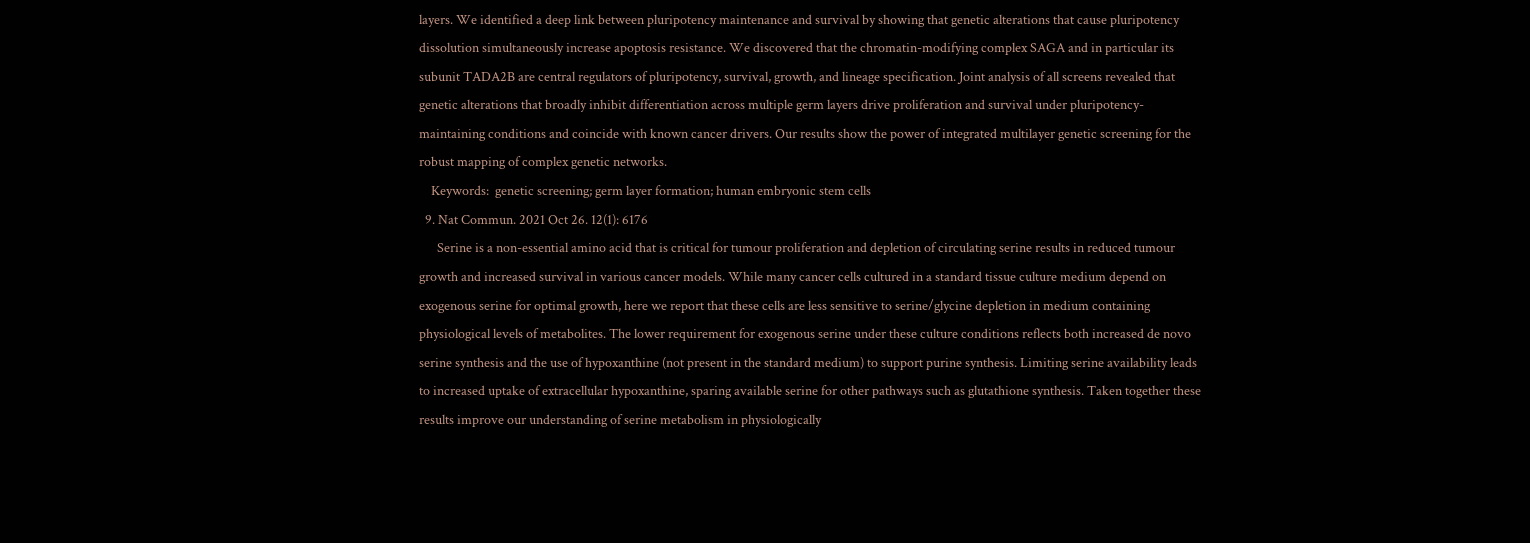layers. We identified a deep link between pluripotency maintenance and survival by showing that genetic alterations that cause pluripotency dissolution simultaneously increase apoptosis resistance. We discovered that the chromatin-modifying complex SAGA and in particular its subunit TADA2B are central regulators of pluripotency, survival, growth, and lineage specification. Joint analysis of all screens revealed that genetic alterations that broadly inhibit differentiation across multiple germ layers drive proliferation and survival under pluripotency-maintaining conditions and coincide with known cancer drivers. Our results show the power of integrated multilayer genetic screening for the robust mapping of complex genetic networks.
    Keywords:  genetic screening; germ layer formation; human embryonic stem cells
  9. Nat Commun. 2021 Oct 26. 12(1): 6176
      Serine is a non-essential amino acid that is critical for tumour proliferation and depletion of circulating serine results in reduced tumour growth and increased survival in various cancer models. While many cancer cells cultured in a standard tissue culture medium depend on exogenous serine for optimal growth, here we report that these cells are less sensitive to serine/glycine depletion in medium containing physiological levels of metabolites. The lower requirement for exogenous serine under these culture conditions reflects both increased de novo serine synthesis and the use of hypoxanthine (not present in the standard medium) to support purine synthesis. Limiting serine availability leads to increased uptake of extracellular hypoxanthine, sparing available serine for other pathways such as glutathione synthesis. Taken together these results improve our understanding of serine metabolism in physiologically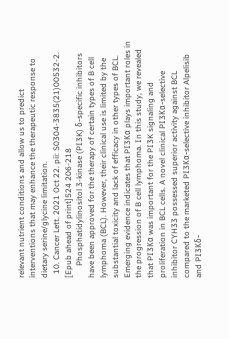relevant nutrient conditions and allow us to predict interventions that may enhance the therapeutic response to dietary serine/glycine limitation.
  10. Cancer Lett. 2021 Oct 22. pii: S0304-3835(21)00532-2. [Epub ahead of print]524 206-218
      Phosphatidylinositol 3-kinase (PI3K) δ-specific inhibitors have been approved for the therapy of certain types of B cell lymphoma (BCL). However, their clinical use is limited by the substantial toxicity and lack of efficacy in other types of BCL. Emerging evidence indicates that PI3Kα plays important roles in the progression of B cell lymphoma. In this study, we revealed that PI3Kα was important for the PI3K signaling and proliferation in BCL cells. A novel clinical PI3Kα-selective inhibitor CYH33 possessed superior activity against BCL compared to the marketed PI3Kα-selective inhibitor Alpelisib and PI3Kδ-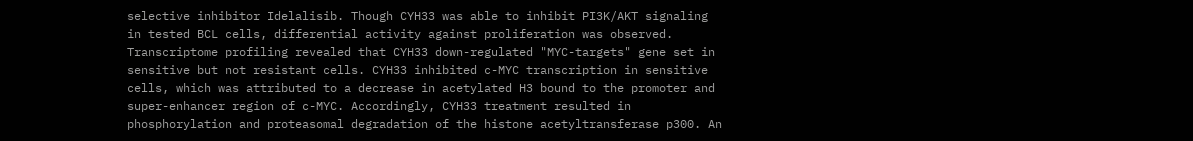selective inhibitor Idelalisib. Though CYH33 was able to inhibit PI3K/AKT signaling in tested BCL cells, differential activity against proliferation was observed. Transcriptome profiling revealed that CYH33 down-regulated "MYC-targets" gene set in sensitive but not resistant cells. CYH33 inhibited c-MYC transcription in sensitive cells, which was attributed to a decrease in acetylated H3 bound to the promoter and super-enhancer region of c-MYC. Accordingly, CYH33 treatment resulted in phosphorylation and proteasomal degradation of the histone acetyltransferase p300. An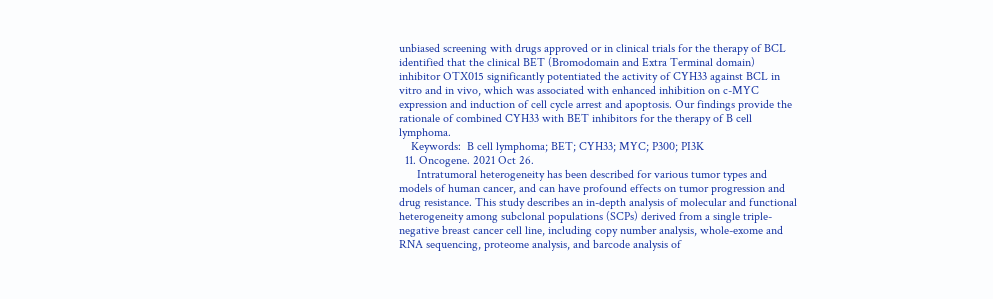unbiased screening with drugs approved or in clinical trials for the therapy of BCL identified that the clinical BET (Bromodomain and Extra Terminal domain) inhibitor OTX015 significantly potentiated the activity of CYH33 against BCL in vitro and in vivo, which was associated with enhanced inhibition on c-MYC expression and induction of cell cycle arrest and apoptosis. Our findings provide the rationale of combined CYH33 with BET inhibitors for the therapy of B cell lymphoma.
    Keywords:  B cell lymphoma; BET; CYH33; MYC; P300; PI3K
  11. Oncogene. 2021 Oct 26.
      Intratumoral heterogeneity has been described for various tumor types and models of human cancer, and can have profound effects on tumor progression and drug resistance. This study describes an in-depth analysis of molecular and functional heterogeneity among subclonal populations (SCPs) derived from a single triple-negative breast cancer cell line, including copy number analysis, whole-exome and RNA sequencing, proteome analysis, and barcode analysis of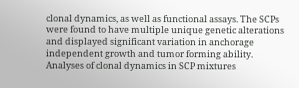clonal dynamics, as well as functional assays. The SCPs were found to have multiple unique genetic alterations and displayed significant variation in anchorage independent growth and tumor forming ability. Analyses of clonal dynamics in SCP mixtures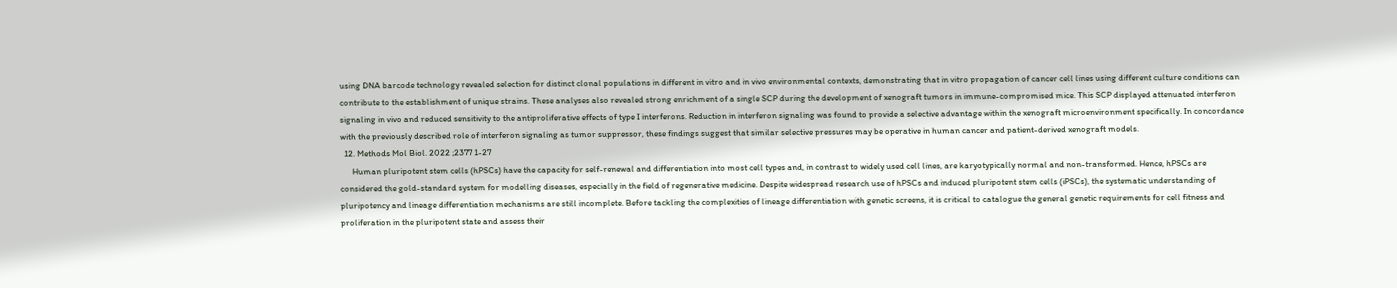using DNA barcode technology revealed selection for distinct clonal populations in different in vitro and in vivo environmental contexts, demonstrating that in vitro propagation of cancer cell lines using different culture conditions can contribute to the establishment of unique strains. These analyses also revealed strong enrichment of a single SCP during the development of xenograft tumors in immune-compromised mice. This SCP displayed attenuated interferon signaling in vivo and reduced sensitivity to the antiproliferative effects of type I interferons. Reduction in interferon signaling was found to provide a selective advantage within the xenograft microenvironment specifically. In concordance with the previously described role of interferon signaling as tumor suppressor, these findings suggest that similar selective pressures may be operative in human cancer and patient-derived xenograft models.
  12. Methods Mol Biol. 2022 ;2377 1-27
      Human pluripotent stem cells (hPSCs) have the capacity for self-renewal and differentiation into most cell types and, in contrast to widely used cell lines, are karyotypically normal and non-transformed. Hence, hPSCs are considered the gold-standard system for modelling diseases, especially in the field of regenerative medicine. Despite widespread research use of hPSCs and induced pluripotent stem cells (iPSCs), the systematic understanding of pluripotency and lineage differentiation mechanisms are still incomplete. Before tackling the complexities of lineage differentiation with genetic screens, it is critical to catalogue the general genetic requirements for cell fitness and proliferation in the pluripotent state and assess their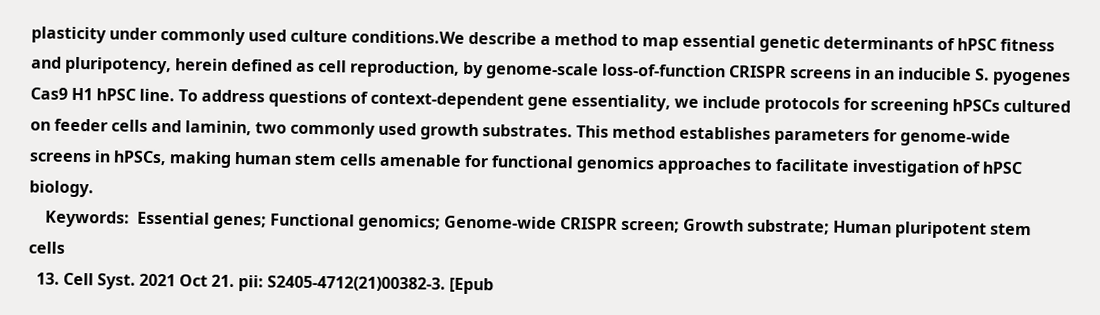plasticity under commonly used culture conditions.We describe a method to map essential genetic determinants of hPSC fitness and pluripotency, herein defined as cell reproduction, by genome-scale loss-of-function CRISPR screens in an inducible S. pyogenes Cas9 H1 hPSC line. To address questions of context-dependent gene essentiality, we include protocols for screening hPSCs cultured on feeder cells and laminin, two commonly used growth substrates. This method establishes parameters for genome-wide screens in hPSCs, making human stem cells amenable for functional genomics approaches to facilitate investigation of hPSC biology.
    Keywords:  Essential genes; Functional genomics; Genome-wide CRISPR screen; Growth substrate; Human pluripotent stem cells
  13. Cell Syst. 2021 Oct 21. pii: S2405-4712(21)00382-3. [Epub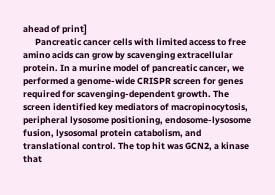ahead of print]
      Pancreatic cancer cells with limited access to free amino acids can grow by scavenging extracellular protein. In a murine model of pancreatic cancer, we performed a genome-wide CRISPR screen for genes required for scavenging-dependent growth. The screen identified key mediators of macropinocytosis, peripheral lysosome positioning, endosome-lysosome fusion, lysosomal protein catabolism, and translational control. The top hit was GCN2, a kinase that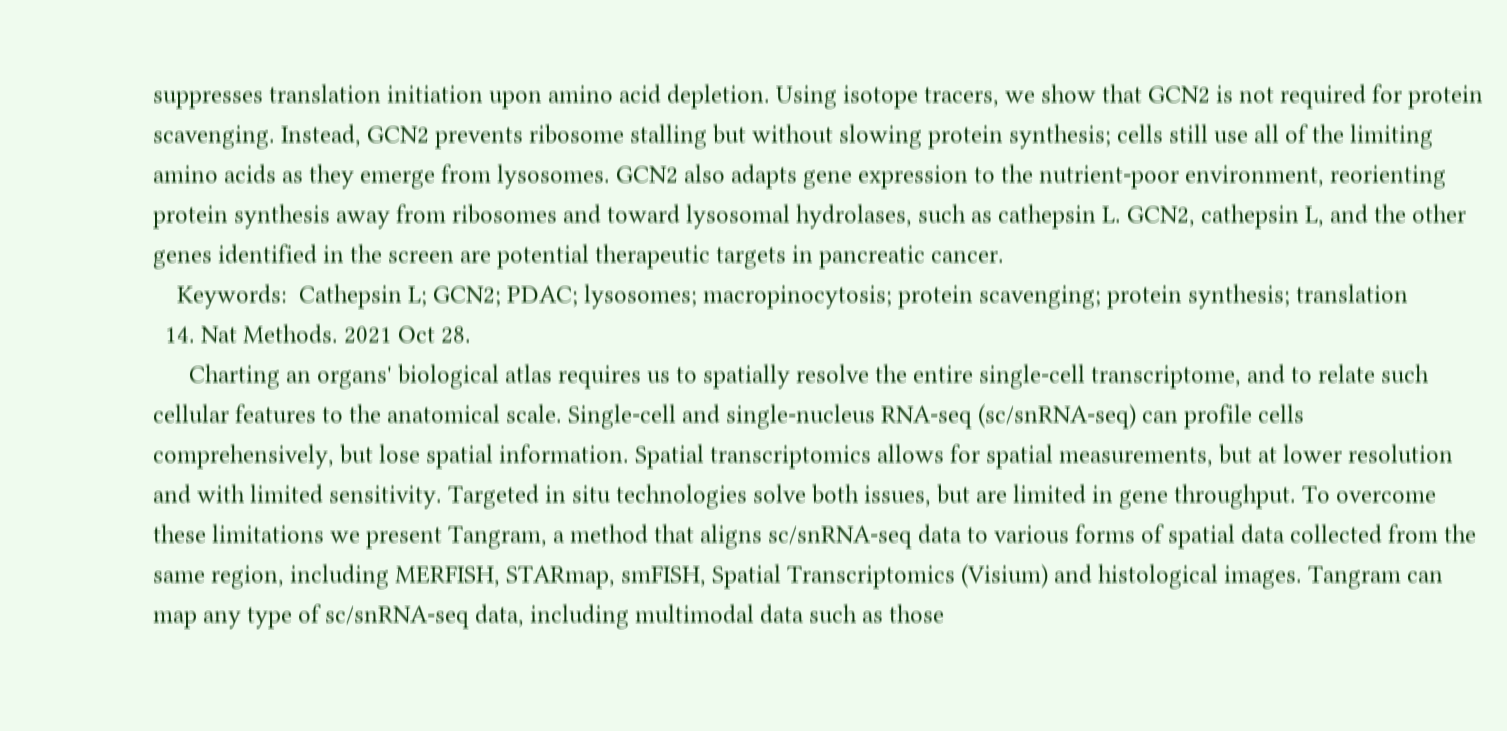suppresses translation initiation upon amino acid depletion. Using isotope tracers, we show that GCN2 is not required for protein scavenging. Instead, GCN2 prevents ribosome stalling but without slowing protein synthesis; cells still use all of the limiting amino acids as they emerge from lysosomes. GCN2 also adapts gene expression to the nutrient-poor environment, reorienting protein synthesis away from ribosomes and toward lysosomal hydrolases, such as cathepsin L. GCN2, cathepsin L, and the other genes identified in the screen are potential therapeutic targets in pancreatic cancer.
    Keywords:  Cathepsin L; GCN2; PDAC; lysosomes; macropinocytosis; protein scavenging; protein synthesis; translation
  14. Nat Methods. 2021 Oct 28.
      Charting an organs' biological atlas requires us to spatially resolve the entire single-cell transcriptome, and to relate such cellular features to the anatomical scale. Single-cell and single-nucleus RNA-seq (sc/snRNA-seq) can profile cells comprehensively, but lose spatial information. Spatial transcriptomics allows for spatial measurements, but at lower resolution and with limited sensitivity. Targeted in situ technologies solve both issues, but are limited in gene throughput. To overcome these limitations we present Tangram, a method that aligns sc/snRNA-seq data to various forms of spatial data collected from the same region, including MERFISH, STARmap, smFISH, Spatial Transcriptomics (Visium) and histological images. Tangram can map any type of sc/snRNA-seq data, including multimodal data such as those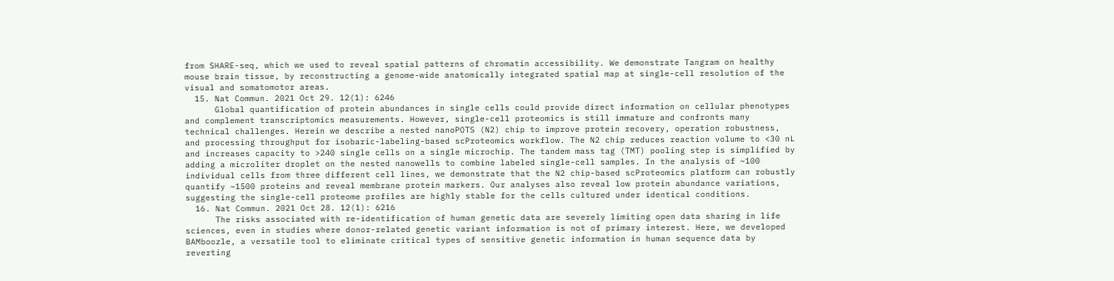from SHARE-seq, which we used to reveal spatial patterns of chromatin accessibility. We demonstrate Tangram on healthy mouse brain tissue, by reconstructing a genome-wide anatomically integrated spatial map at single-cell resolution of the visual and somatomotor areas.
  15. Nat Commun. 2021 Oct 29. 12(1): 6246
      Global quantification of protein abundances in single cells could provide direct information on cellular phenotypes and complement transcriptomics measurements. However, single-cell proteomics is still immature and confronts many technical challenges. Herein we describe a nested nanoPOTS (N2) chip to improve protein recovery, operation robustness, and processing throughput for isobaric-labeling-based scProteomics workflow. The N2 chip reduces reaction volume to <30 nL and increases capacity to >240 single cells on a single microchip. The tandem mass tag (TMT) pooling step is simplified by adding a microliter droplet on the nested nanowells to combine labeled single-cell samples. In the analysis of ~100 individual cells from three different cell lines, we demonstrate that the N2 chip-based scProteomics platform can robustly quantify ~1500 proteins and reveal membrane protein markers. Our analyses also reveal low protein abundance variations, suggesting the single-cell proteome profiles are highly stable for the cells cultured under identical conditions.
  16. Nat Commun. 2021 Oct 28. 12(1): 6216
      The risks associated with re-identification of human genetic data are severely limiting open data sharing in life sciences, even in studies where donor-related genetic variant information is not of primary interest. Here, we developed BAMboozle, a versatile tool to eliminate critical types of sensitive genetic information in human sequence data by reverting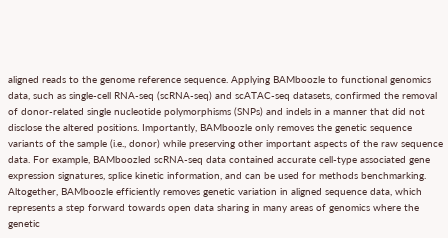aligned reads to the genome reference sequence. Applying BAMboozle to functional genomics data, such as single-cell RNA-seq (scRNA-seq) and scATAC-seq datasets, confirmed the removal of donor-related single nucleotide polymorphisms (SNPs) and indels in a manner that did not disclose the altered positions. Importantly, BAMboozle only removes the genetic sequence variants of the sample (i.e., donor) while preserving other important aspects of the raw sequence data. For example, BAMboozled scRNA-seq data contained accurate cell-type associated gene expression signatures, splice kinetic information, and can be used for methods benchmarking. Altogether, BAMboozle efficiently removes genetic variation in aligned sequence data, which represents a step forward towards open data sharing in many areas of genomics where the genetic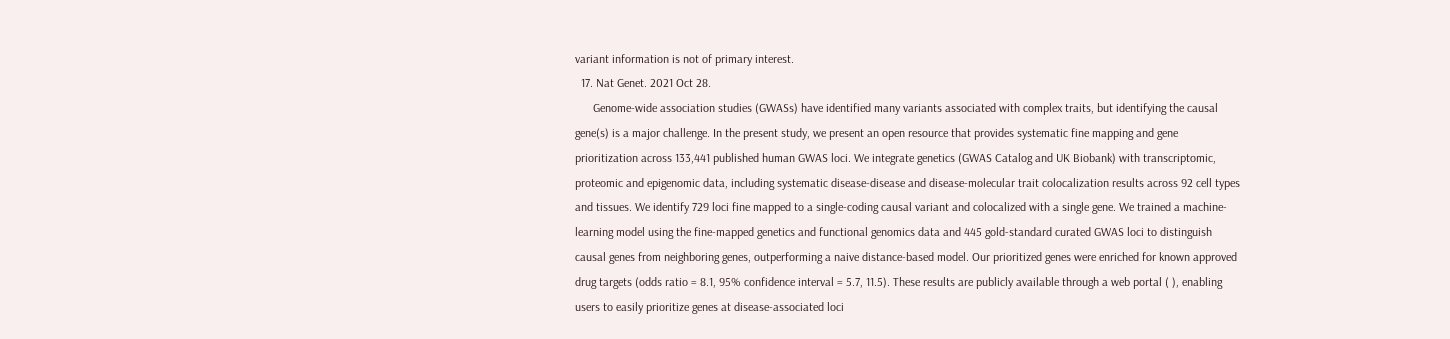variant information is not of primary interest.
  17. Nat Genet. 2021 Oct 28.
      Genome-wide association studies (GWASs) have identified many variants associated with complex traits, but identifying the causal gene(s) is a major challenge. In the present study, we present an open resource that provides systematic fine mapping and gene prioritization across 133,441 published human GWAS loci. We integrate genetics (GWAS Catalog and UK Biobank) with transcriptomic, proteomic and epigenomic data, including systematic disease-disease and disease-molecular trait colocalization results across 92 cell types and tissues. We identify 729 loci fine mapped to a single-coding causal variant and colocalized with a single gene. We trained a machine-learning model using the fine-mapped genetics and functional genomics data and 445 gold-standard curated GWAS loci to distinguish causal genes from neighboring genes, outperforming a naive distance-based model. Our prioritized genes were enriched for known approved drug targets (odds ratio = 8.1, 95% confidence interval = 5.7, 11.5). These results are publicly available through a web portal ( ), enabling users to easily prioritize genes at disease-associated loci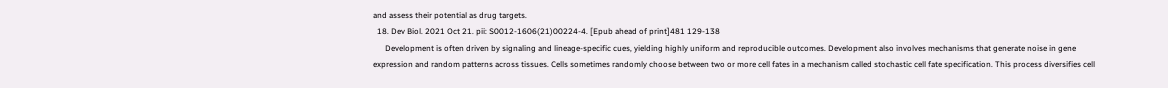and assess their potential as drug targets.
  18. Dev Biol. 2021 Oct 21. pii: S0012-1606(21)00224-4. [Epub ahead of print]481 129-138
      Development is often driven by signaling and lineage-specific cues, yielding highly uniform and reproducible outcomes. Development also involves mechanisms that generate noise in gene expression and random patterns across tissues. Cells sometimes randomly choose between two or more cell fates in a mechanism called stochastic cell fate specification. This process diversifies cell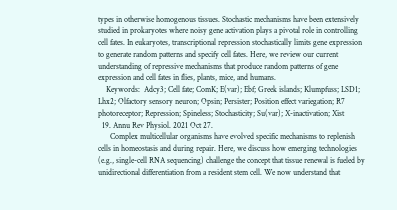types in otherwise homogenous tissues. Stochastic mechanisms have been extensively studied in prokaryotes where noisy gene activation plays a pivotal role in controlling cell fates. In eukaryotes, transcriptional repression stochastically limits gene expression to generate random patterns and specify cell fates. Here, we review our current understanding of repressive mechanisms that produce random patterns of gene expression and cell fates in flies, plants, mice, and humans.
    Keywords:  Adcy3; Cell fate; ComK; E(var); Ebf; Greek islands; Klumpfuss; LSD1; Lhx2; Olfactory sensory neuron; Opsin; Persister; Position effect variegation; R7 photoreceptor; Repression; Spineless; Stochasticity; Su(var); X-inactivation; Xist
  19. Annu Rev Physiol. 2021 Oct 27.
      Complex multicellular organisms have evolved specific mechanisms to replenish cells in homeostasis and during repair. Here, we discuss how emerging technologies (e.g., single-cell RNA sequencing) challenge the concept that tissue renewal is fueled by unidirectional differentiation from a resident stem cell. We now understand that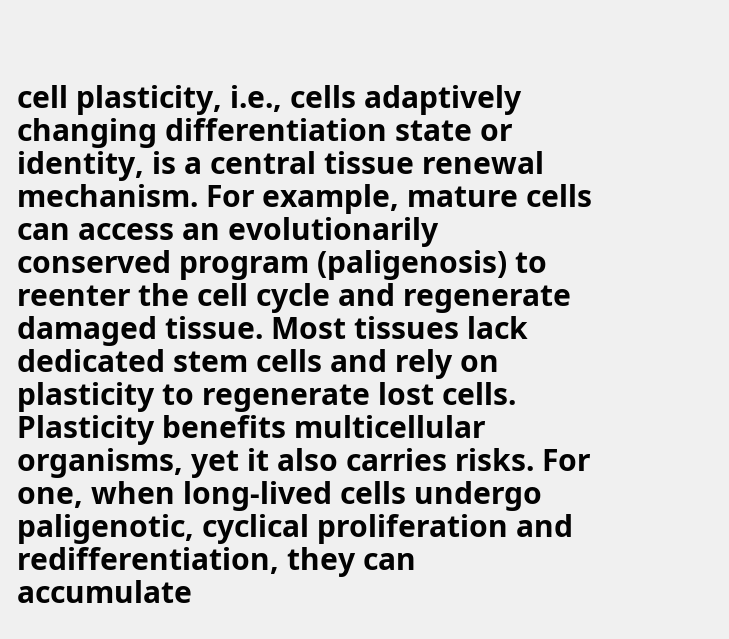cell plasticity, i.e., cells adaptively changing differentiation state or identity, is a central tissue renewal mechanism. For example, mature cells can access an evolutionarily conserved program (paligenosis) to reenter the cell cycle and regenerate damaged tissue. Most tissues lack dedicated stem cells and rely on plasticity to regenerate lost cells. Plasticity benefits multicellular organisms, yet it also carries risks. For one, when long-lived cells undergo paligenotic, cyclical proliferation and redifferentiation, they can accumulate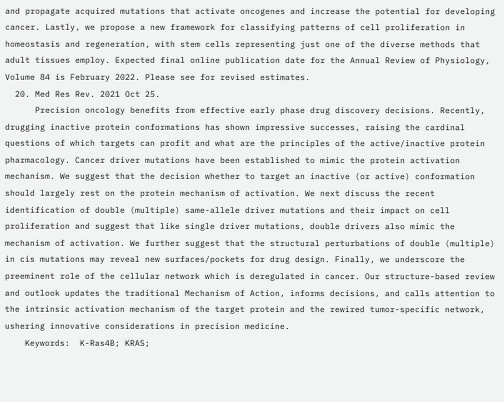and propagate acquired mutations that activate oncogenes and increase the potential for developing cancer. Lastly, we propose a new framework for classifying patterns of cell proliferation in homeostasis and regeneration, with stem cells representing just one of the diverse methods that adult tissues employ. Expected final online publication date for the Annual Review of Physiology, Volume 84 is February 2022. Please see for revised estimates.
  20. Med Res Rev. 2021 Oct 25.
      Precision oncology benefits from effective early phase drug discovery decisions. Recently, drugging inactive protein conformations has shown impressive successes, raising the cardinal questions of which targets can profit and what are the principles of the active/inactive protein pharmacology. Cancer driver mutations have been established to mimic the protein activation mechanism. We suggest that the decision whether to target an inactive (or active) conformation should largely rest on the protein mechanism of activation. We next discuss the recent identification of double (multiple) same-allele driver mutations and their impact on cell proliferation and suggest that like single driver mutations, double drivers also mimic the mechanism of activation. We further suggest that the structural perturbations of double (multiple) in cis mutations may reveal new surfaces/pockets for drug design. Finally, we underscore the preeminent role of the cellular network which is deregulated in cancer. Our structure-based review and outlook updates the traditional Mechanism of Action, informs decisions, and calls attention to the intrinsic activation mechanism of the target protein and the rewired tumor-specific network, ushering innovative considerations in precision medicine.
    Keywords:  K-Ras4B; KRAS;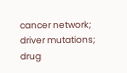cancer network; driver mutations; drug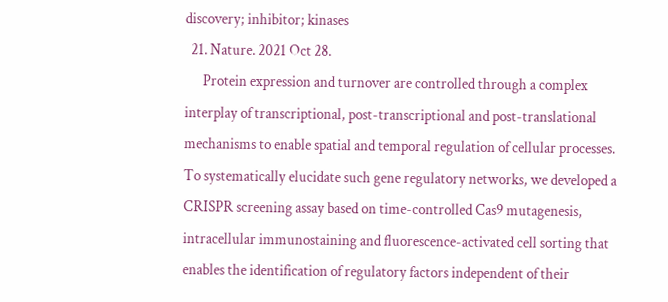discovery; inhibitor; kinases
  21. Nature. 2021 Oct 28.
      Protein expression and turnover are controlled through a complex interplay of transcriptional, post-transcriptional and post-translational mechanisms to enable spatial and temporal regulation of cellular processes. To systematically elucidate such gene regulatory networks, we developed a CRISPR screening assay based on time-controlled Cas9 mutagenesis, intracellular immunostaining and fluorescence-activated cell sorting that enables the identification of regulatory factors independent of their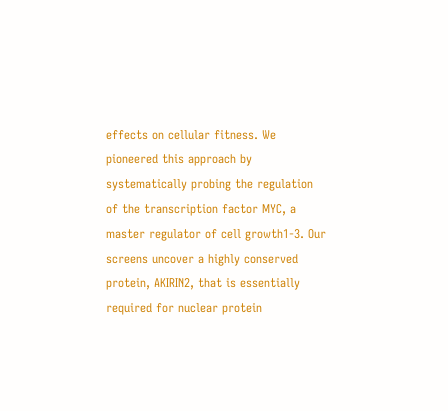effects on cellular fitness. We pioneered this approach by systematically probing the regulation of the transcription factor MYC, a master regulator of cell growth1-3. Our screens uncover a highly conserved protein, AKIRIN2, that is essentially required for nuclear protein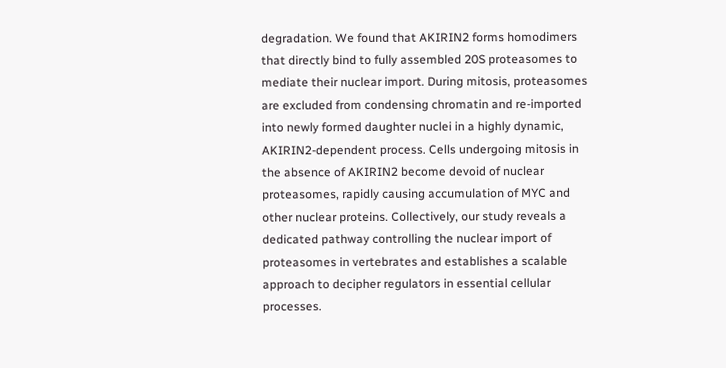degradation. We found that AKIRIN2 forms homodimers that directly bind to fully assembled 20S proteasomes to mediate their nuclear import. During mitosis, proteasomes are excluded from condensing chromatin and re-imported into newly formed daughter nuclei in a highly dynamic, AKIRIN2-dependent process. Cells undergoing mitosis in the absence of AKIRIN2 become devoid of nuclear proteasomes, rapidly causing accumulation of MYC and other nuclear proteins. Collectively, our study reveals a dedicated pathway controlling the nuclear import of proteasomes in vertebrates and establishes a scalable approach to decipher regulators in essential cellular processes.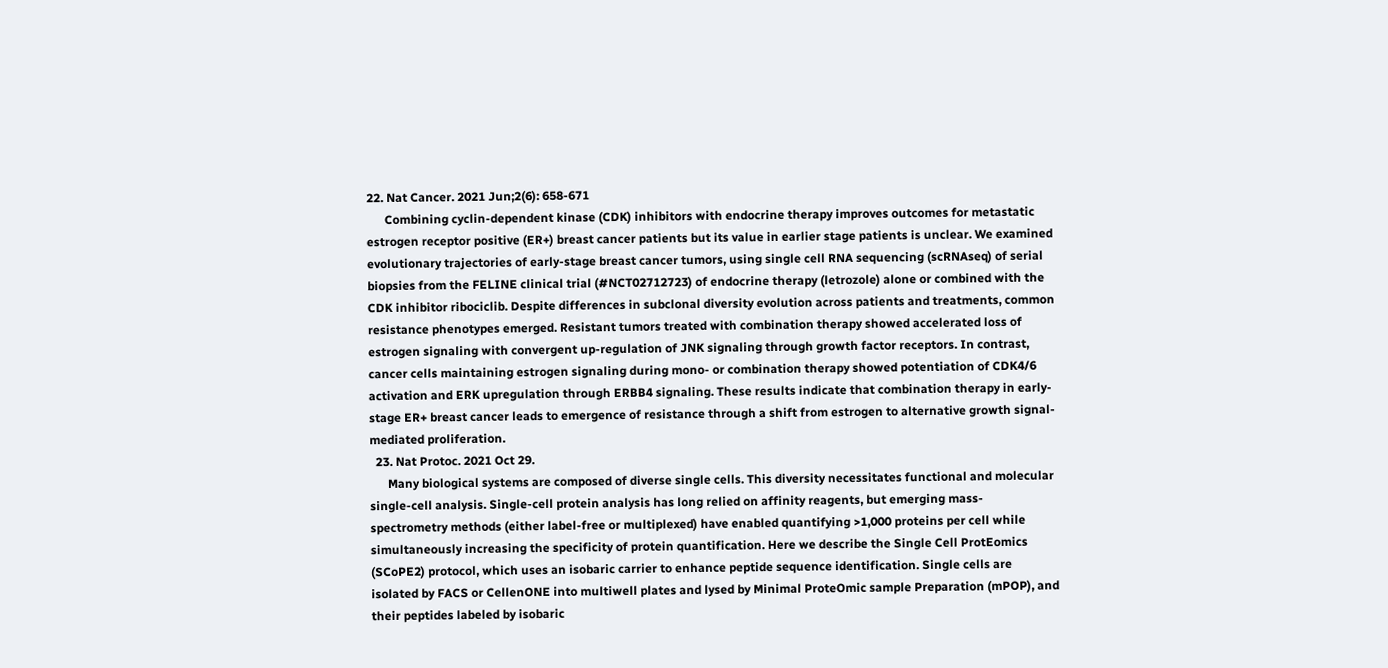22. Nat Cancer. 2021 Jun;2(6): 658-671
      Combining cyclin-dependent kinase (CDK) inhibitors with endocrine therapy improves outcomes for metastatic estrogen receptor positive (ER+) breast cancer patients but its value in earlier stage patients is unclear. We examined evolutionary trajectories of early-stage breast cancer tumors, using single cell RNA sequencing (scRNAseq) of serial biopsies from the FELINE clinical trial (#NCT02712723) of endocrine therapy (letrozole) alone or combined with the CDK inhibitor ribociclib. Despite differences in subclonal diversity evolution across patients and treatments, common resistance phenotypes emerged. Resistant tumors treated with combination therapy showed accelerated loss of estrogen signaling with convergent up-regulation of JNK signaling through growth factor receptors. In contrast, cancer cells maintaining estrogen signaling during mono- or combination therapy showed potentiation of CDK4/6 activation and ERK upregulation through ERBB4 signaling. These results indicate that combination therapy in early-stage ER+ breast cancer leads to emergence of resistance through a shift from estrogen to alternative growth signal-mediated proliferation.
  23. Nat Protoc. 2021 Oct 29.
      Many biological systems are composed of diverse single cells. This diversity necessitates functional and molecular single-cell analysis. Single-cell protein analysis has long relied on affinity reagents, but emerging mass-spectrometry methods (either label-free or multiplexed) have enabled quantifying >1,000 proteins per cell while simultaneously increasing the specificity of protein quantification. Here we describe the Single Cell ProtEomics (SCoPE2) protocol, which uses an isobaric carrier to enhance peptide sequence identification. Single cells are isolated by FACS or CellenONE into multiwell plates and lysed by Minimal ProteOmic sample Preparation (mPOP), and their peptides labeled by isobaric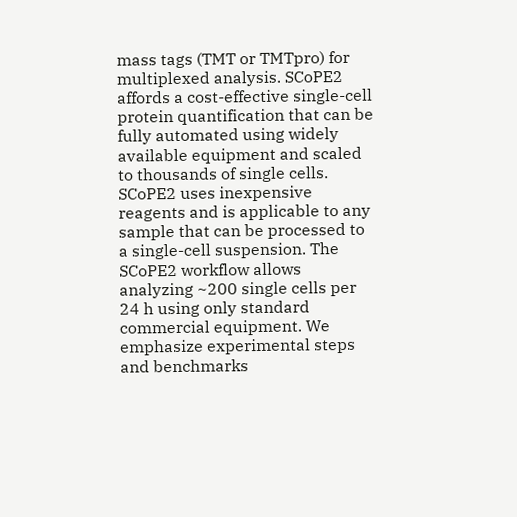mass tags (TMT or TMTpro) for multiplexed analysis. SCoPE2 affords a cost-effective single-cell protein quantification that can be fully automated using widely available equipment and scaled to thousands of single cells. SCoPE2 uses inexpensive reagents and is applicable to any sample that can be processed to a single-cell suspension. The SCoPE2 workflow allows analyzing ~200 single cells per 24 h using only standard commercial equipment. We emphasize experimental steps and benchmarks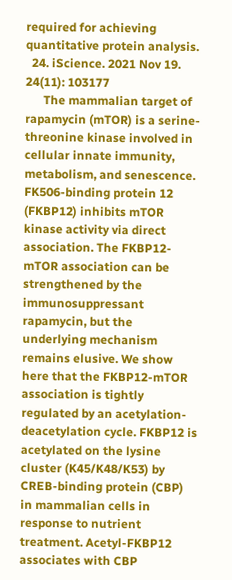required for achieving quantitative protein analysis.
  24. iScience. 2021 Nov 19. 24(11): 103177
      The mammalian target of rapamycin (mTOR) is a serine-threonine kinase involved in cellular innate immunity, metabolism, and senescence. FK506-binding protein 12 (FKBP12) inhibits mTOR kinase activity via direct association. The FKBP12-mTOR association can be strengthened by the immunosuppressant rapamycin, but the underlying mechanism remains elusive. We show here that the FKBP12-mTOR association is tightly regulated by an acetylation-deacetylation cycle. FKBP12 is acetylated on the lysine cluster (K45/K48/K53) by CREB-binding protein (CBP) in mammalian cells in response to nutrient treatment. Acetyl-FKBP12 associates with CBP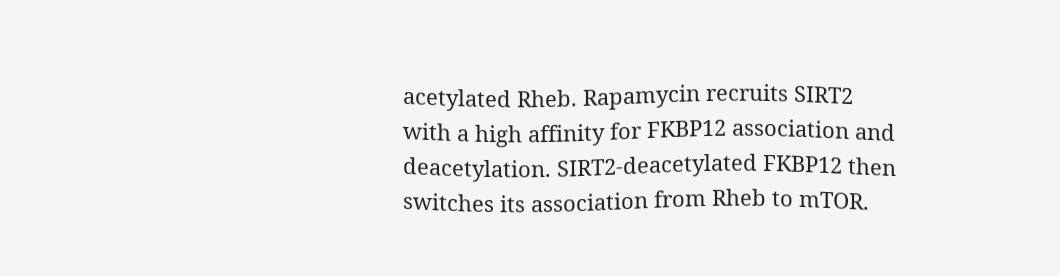acetylated Rheb. Rapamycin recruits SIRT2 with a high affinity for FKBP12 association and deacetylation. SIRT2-deacetylated FKBP12 then switches its association from Rheb to mTOR.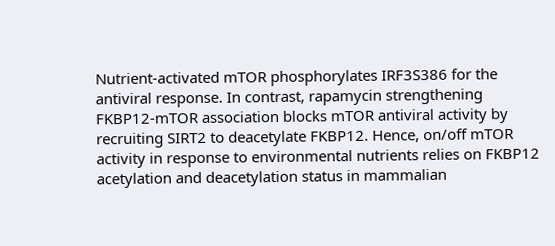Nutrient-activated mTOR phosphorylates IRF3S386 for the antiviral response. In contrast, rapamycin strengthening FKBP12-mTOR association blocks mTOR antiviral activity by recruiting SIRT2 to deacetylate FKBP12. Hence, on/off mTOR activity in response to environmental nutrients relies on FKBP12 acetylation and deacetylation status in mammalian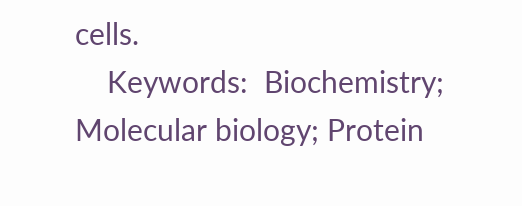cells.
    Keywords:  Biochemistry; Molecular biology; Protein